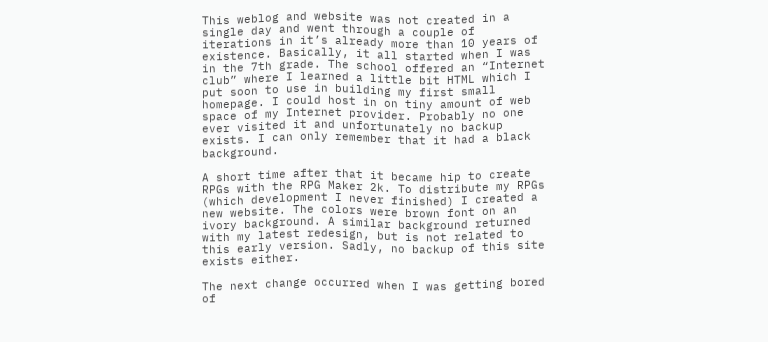This weblog and website was not created in a single day and went through a couple of iterations in it’s already more than 10 years of existence. Basically, it all started when I was in the 7th grade. The school offered an “Internet club” where I learned a little bit HTML which I put soon to use in building my first small homepage. I could host in on tiny amount of web space of my Internet provider. Probably no one ever visited it and unfortunately no backup exists. I can only remember that it had a black background.

A short time after that it became hip to create RPGs with the RPG Maker 2k. To distribute my RPGs (which development I never finished) I created a new website. The colors were brown font on an ivory background. A similar background returned with my latest redesign, but is not related to this early version. Sadly, no backup of this site exists either.

The next change occurred when I was getting bored of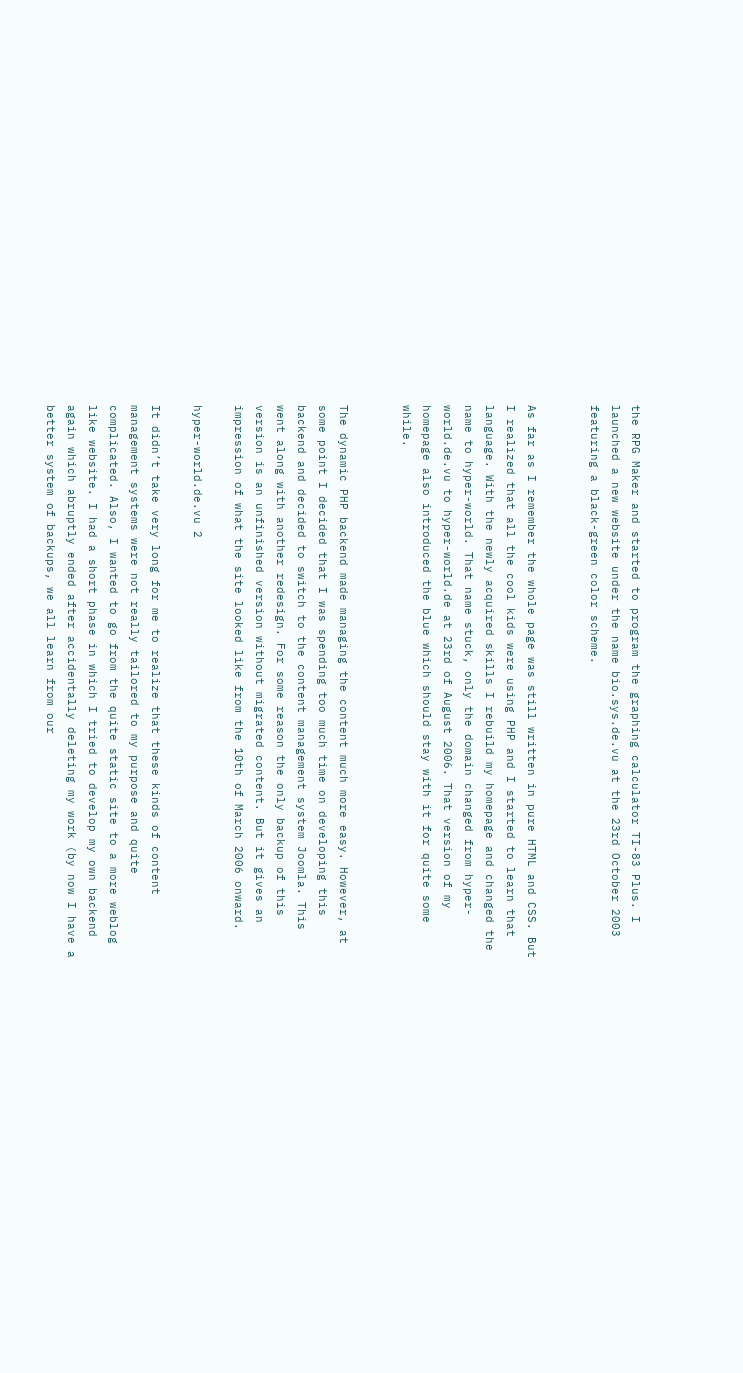the RPG Maker and started to program the graphing calculator TI-83 Plus. I launched a new website under the name bio.sys.de.vu at the 23rd October 2003 featuring a black-green color scheme.


As far as I remember the whole page was still written in pure HTML and CSS. But I realized that all the cool kids were using PHP and I started to learn that language. With the newly acquired skills I rebuild my homepage and changed the name to hyper-world. That name stuck, only the domain changed from hyper-world.de.vu to hyper-world.de at 23rd of August 2006. That version of my homepage also introduced the blue which should stay with it for quite some while.


The dynamic PHP backend made managing the content much more easy. However, at some point I decided that I was spending too much time on developing this backend and decided to switch to the content management system Joomla. This went along with another redesign. For some reason the only backup of this version is an unfinished version without migrated content. But it gives an impression of what the site looked like from the 10th of March 2006 onward.

hyper-world.de.vu 2

It didn’t take very long for me to realize that these kinds of content management systems were not really tailored to my purpose and quite complicated. Also, I wanted to go from the quite static site to a more weblog like website. I had a short phase in which I tried to develop my own backend again which abruptly ended after accidentally deleting my work (by now I have a better system of backups, we all learn from our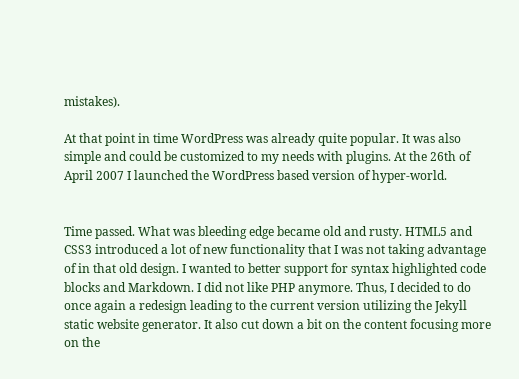mistakes).

At that point in time WordPress was already quite popular. It was also simple and could be customized to my needs with plugins. At the 26th of April 2007 I launched the WordPress based version of hyper-world.


Time passed. What was bleeding edge became old and rusty. HTML5 and CSS3 introduced a lot of new functionality that I was not taking advantage of in that old design. I wanted to better support for syntax highlighted code blocks and Markdown. I did not like PHP anymore. Thus, I decided to do once again a redesign leading to the current version utilizing the Jekyll static website generator. It also cut down a bit on the content focusing more on the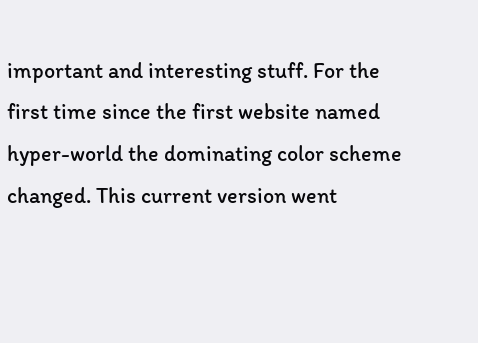important and interesting stuff. For the first time since the first website named hyper-world the dominating color scheme changed. This current version went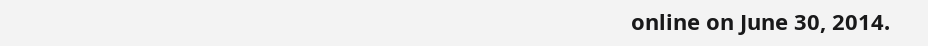online on June 30, 2014.